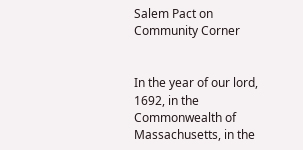Salem Pact on Community Corner


In the year of our lord, 1692, in the Commonwealth of Massachusetts, in the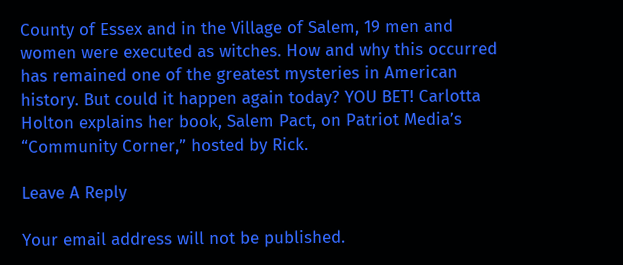County of Essex and in the Village of Salem, 19 men and women were executed as witches. How and why this occurred has remained one of the greatest mysteries in American history. But could it happen again today? YOU BET! Carlotta Holton explains her book, Salem Pact, on Patriot Media’s “Community Corner,” hosted by Rick.

Leave A Reply

Your email address will not be published.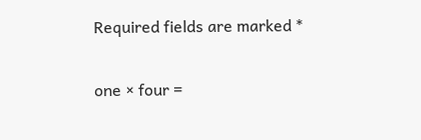Required fields are marked *

one × four =